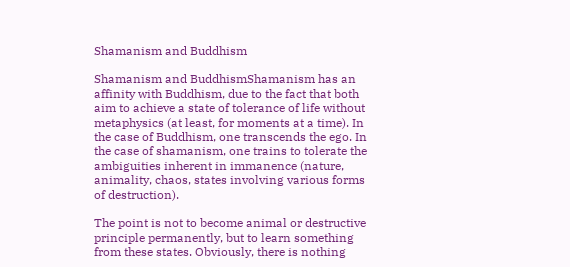Shamanism and Buddhism

Shamanism and BuddhismShamanism has an affinity with Buddhism, due to the fact that both aim to achieve a state of tolerance of life without metaphysics (at least, for moments at a time). In the case of Buddhism, one transcends the ego. In the case of shamanism, one trains to tolerate the ambiguities inherent in immanence (nature, animality, chaos, states involving various forms of destruction).

The point is not to become animal or destructive principle permanently, but to learn something from these states. Obviously, there is nothing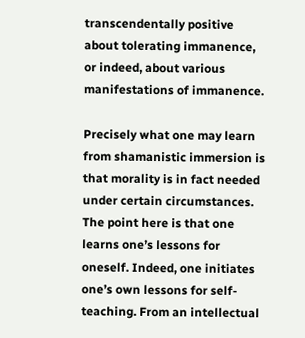transcendentally positive about tolerating immanence, or indeed, about various manifestations of immanence.

Precisely what one may learn from shamanistic immersion is that morality is in fact needed under certain circumstances. The point here is that one learns one’s lessons for oneself. Indeed, one initiates one’s own lessons for self-teaching. From an intellectual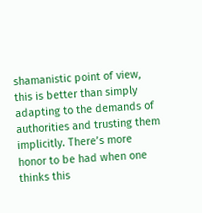shamanistic point of view, this is better than simply adapting to the demands of authorities and trusting them implicitly. There’s more honor to be had when one thinks this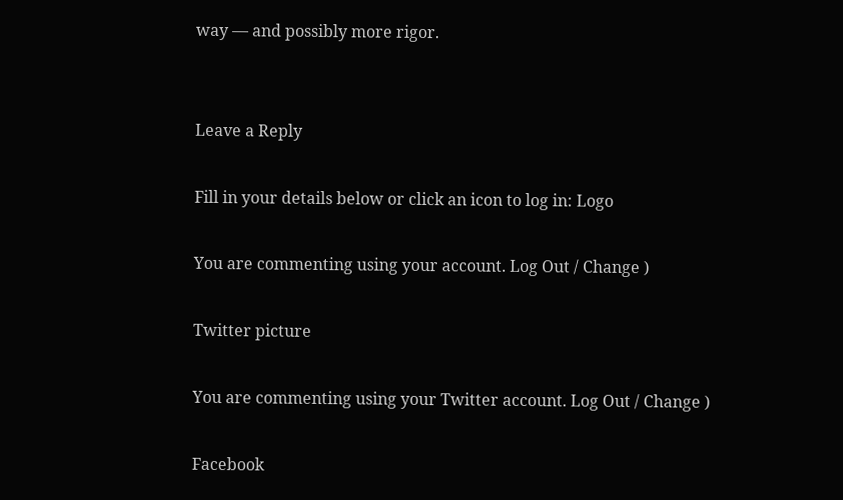way — and possibly more rigor.


Leave a Reply

Fill in your details below or click an icon to log in: Logo

You are commenting using your account. Log Out / Change )

Twitter picture

You are commenting using your Twitter account. Log Out / Change )

Facebook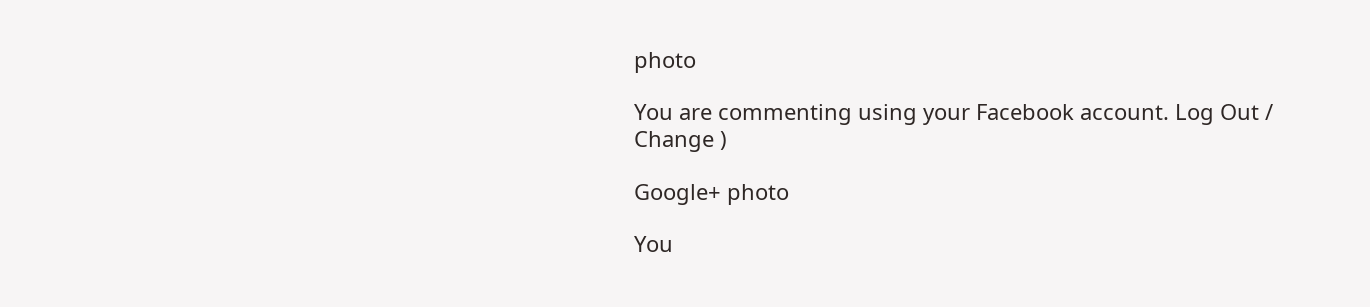photo

You are commenting using your Facebook account. Log Out / Change )

Google+ photo

You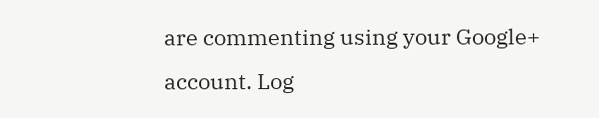are commenting using your Google+ account. Log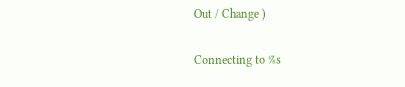Out / Change )

Connecting to %s